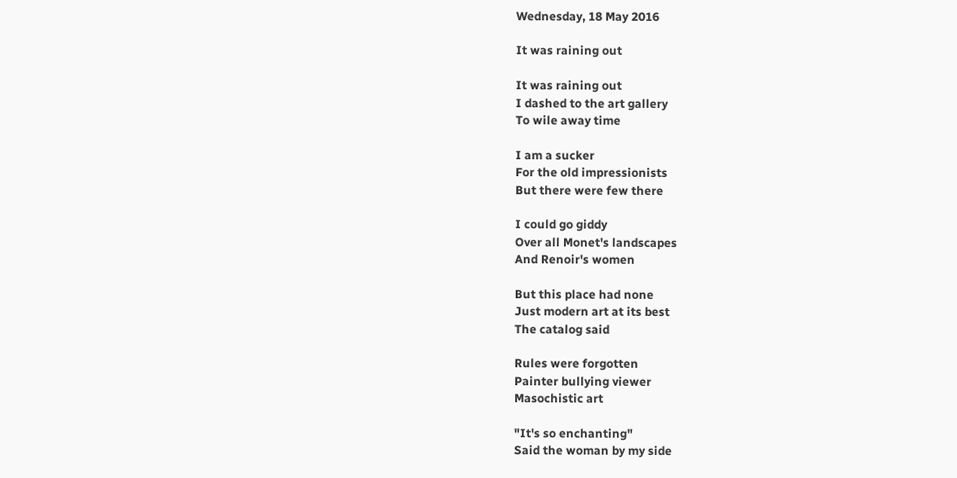Wednesday, 18 May 2016

It was raining out

It was raining out
I dashed to the art gallery
To wile away time

I am a sucker
For the old impressionists
But there were few there

I could go giddy
Over all Monet's landscapes
And Renoir's women

But this place had none
Just modern art at its best
The catalog said

Rules were forgotten
Painter bullying viewer
Masochistic art

"It's so enchanting"
Said the woman by my side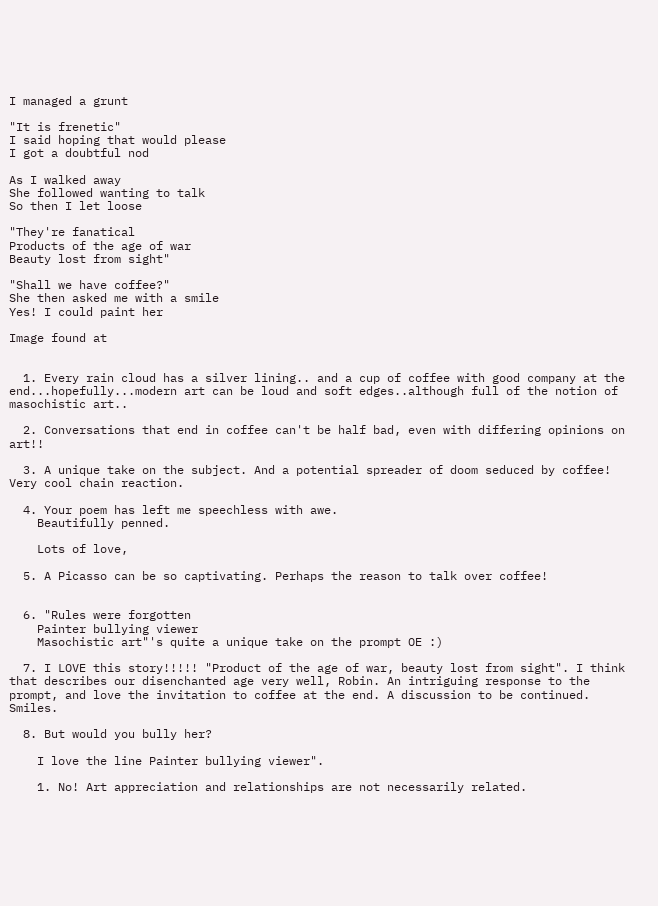I managed a grunt

"It is frenetic"
I said hoping that would please
I got a doubtful nod

As I walked away
She followed wanting to talk
So then I let loose

"They're fanatical
Products of the age of war
Beauty lost from sight"

"Shall we have coffee?"
She then asked me with a smile
Yes! I could paint her

Image found at


  1. Every rain cloud has a silver lining.. and a cup of coffee with good company at the end...hopefully...modern art can be loud and soft edges..although full of the notion of masochistic art..

  2. Conversations that end in coffee can't be half bad, even with differing opinions on art!!

  3. A unique take on the subject. And a potential spreader of doom seduced by coffee! Very cool chain reaction.

  4. Your poem has left me speechless with awe.
    Beautifully penned.

    Lots of love,

  5. A Picasso can be so captivating. Perhaps the reason to talk over coffee!


  6. "Rules were forgotten
    Painter bullying viewer
    Masochistic art"'s quite a unique take on the prompt OE :)

  7. I LOVE this story!!!!! "Product of the age of war, beauty lost from sight". I think that describes our disenchanted age very well, Robin. An intriguing response to the prompt, and love the invitation to coffee at the end. A discussion to be continued. Smiles.

  8. But would you bully her?

    I love the line Painter bullying viewer".

    1. No! Art appreciation and relationships are not necessarily related.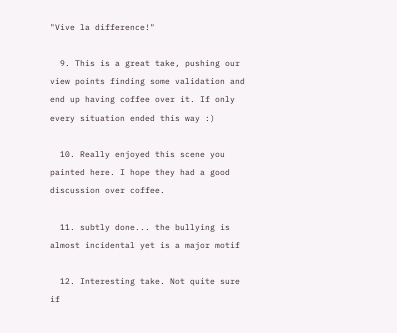"Vive la difference!"

  9. This is a great take, pushing our view points finding some validation and end up having coffee over it. If only every situation ended this way :)

  10. Really enjoyed this scene you painted here. I hope they had a good discussion over coffee.

  11. subtly done... the bullying is almost incidental yet is a major motif

  12. Interesting take. Not quite sure if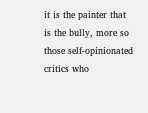it is the painter that is the bully, more so those self-opinionated critics who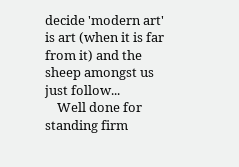decide 'modern art' is art (when it is far from it) and the sheep amongst us just follow...
    Well done for standing firm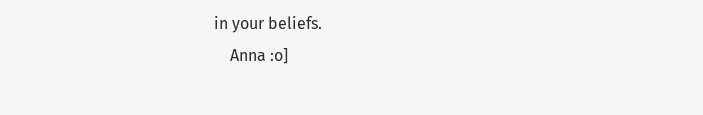in your beliefs.
    Anna :o]